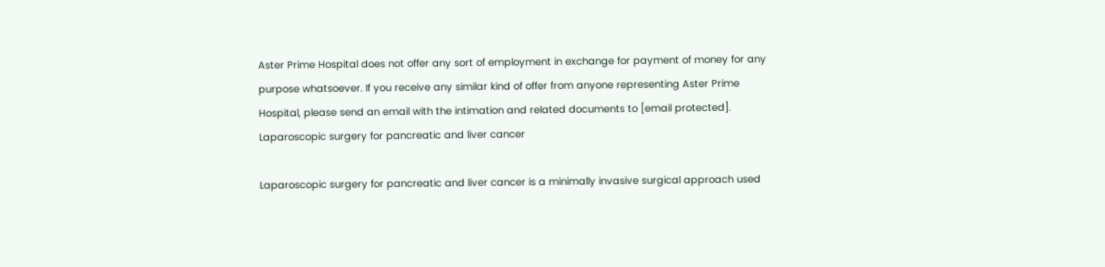Aster Prime Hospital does not offer any sort of employment in exchange for payment of money for any purpose whatsoever. If you receive any similar kind of offer from anyone representing Aster Prime Hospital, please send an email with the intimation and related documents to [email protected].
Laparoscopic surgery for pancreatic and liver cancer

Laparoscopic surgery for pancreatic and liver cancer is a minimally invasive surgical approach used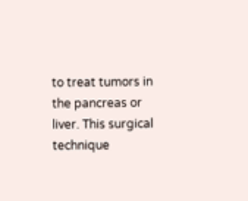to treat tumors in the pancreas or liver. This surgical technique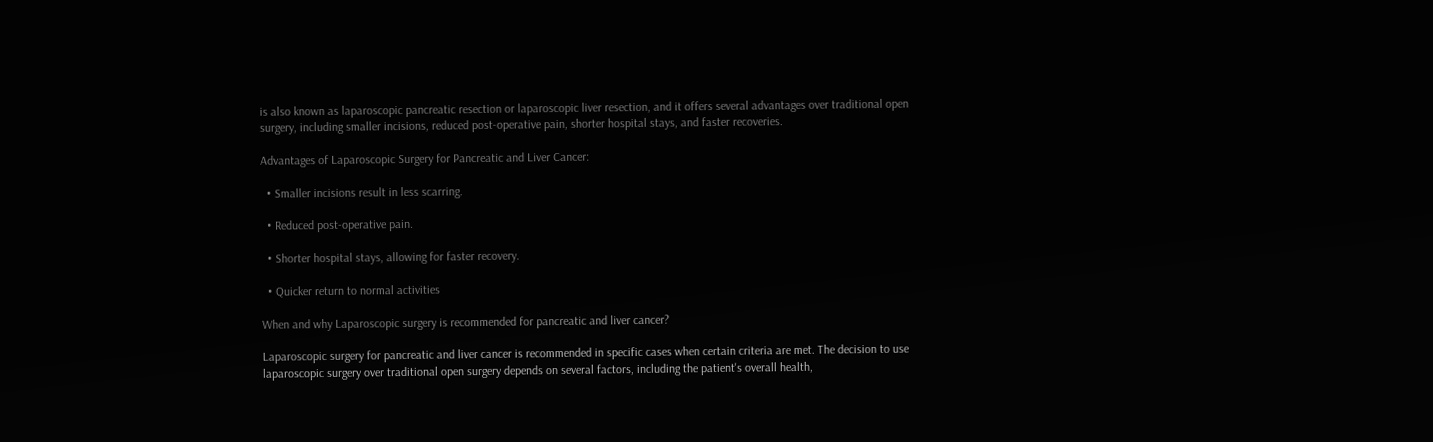is also known as laparoscopic pancreatic resection or laparoscopic liver resection, and it offers several advantages over traditional open surgery, including smaller incisions, reduced post-operative pain, shorter hospital stays, and faster recoveries.

Advantages of Laparoscopic Surgery for Pancreatic and Liver Cancer:

  • Smaller incisions result in less scarring.

  • Reduced post-operative pain.

  • Shorter hospital stays, allowing for faster recovery.

  • Quicker return to normal activities

When and why Laparoscopic surgery is recommended for pancreatic and liver cancer?

Laparoscopic surgery for pancreatic and liver cancer is recommended in specific cases when certain criteria are met. The decision to use laparoscopic surgery over traditional open surgery depends on several factors, including the patient's overall health,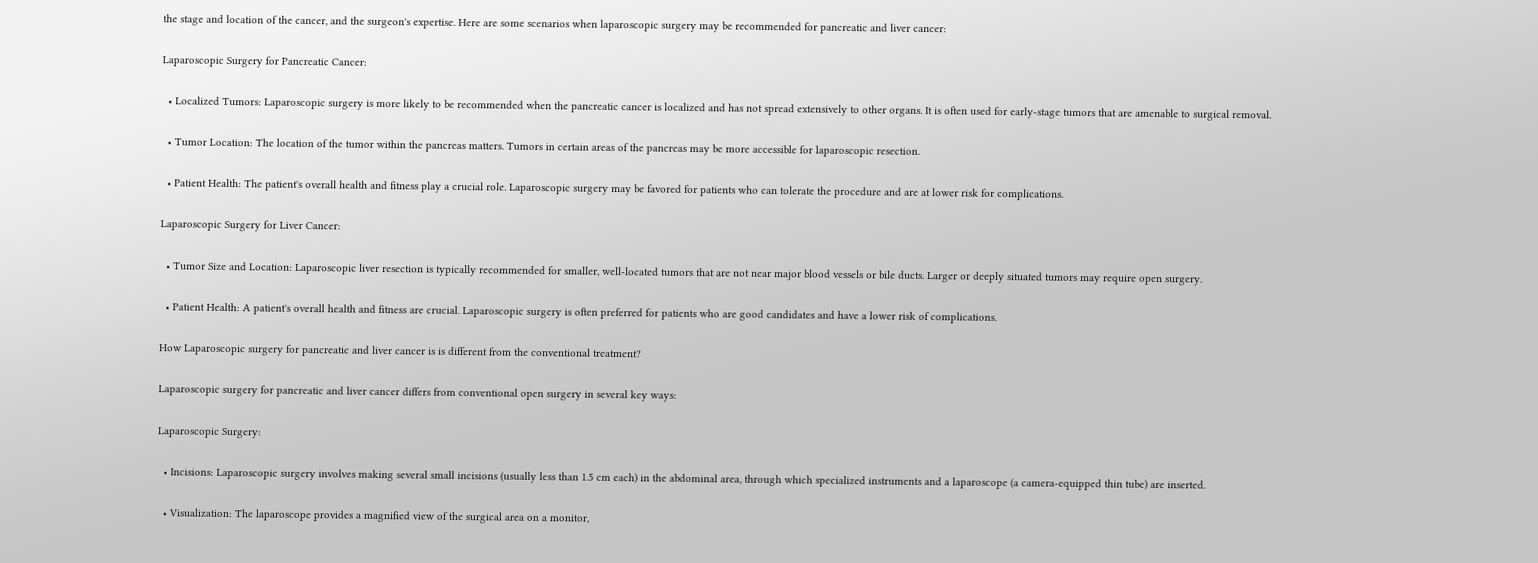the stage and location of the cancer, and the surgeon's expertise. Here are some scenarios when laparoscopic surgery may be recommended for pancreatic and liver cancer:

Laparoscopic Surgery for Pancreatic Cancer:

  • Localized Tumors: Laparoscopic surgery is more likely to be recommended when the pancreatic cancer is localized and has not spread extensively to other organs. It is often used for early-stage tumors that are amenable to surgical removal.

  • Tumor Location: The location of the tumor within the pancreas matters. Tumors in certain areas of the pancreas may be more accessible for laparoscopic resection.

  • Patient Health: The patient's overall health and fitness play a crucial role. Laparoscopic surgery may be favored for patients who can tolerate the procedure and are at lower risk for complications.

Laparoscopic Surgery for Liver Cancer:

  • Tumor Size and Location: Laparoscopic liver resection is typically recommended for smaller, well-located tumors that are not near major blood vessels or bile ducts. Larger or deeply situated tumors may require open surgery.

  • Patient Health: A patient's overall health and fitness are crucial. Laparoscopic surgery is often preferred for patients who are good candidates and have a lower risk of complications.

How Laparoscopic surgery for pancreatic and liver cancer is is different from the conventional treatment?

Laparoscopic surgery for pancreatic and liver cancer differs from conventional open surgery in several key ways:

Laparoscopic Surgery:

  • Incisions: Laparoscopic surgery involves making several small incisions (usually less than 1.5 cm each) in the abdominal area, through which specialized instruments and a laparoscope (a camera-equipped thin tube) are inserted.

  • Visualization: The laparoscope provides a magnified view of the surgical area on a monitor,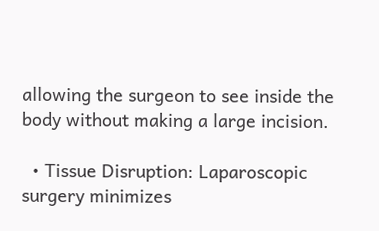allowing the surgeon to see inside the body without making a large incision.

  • Tissue Disruption: Laparoscopic surgery minimizes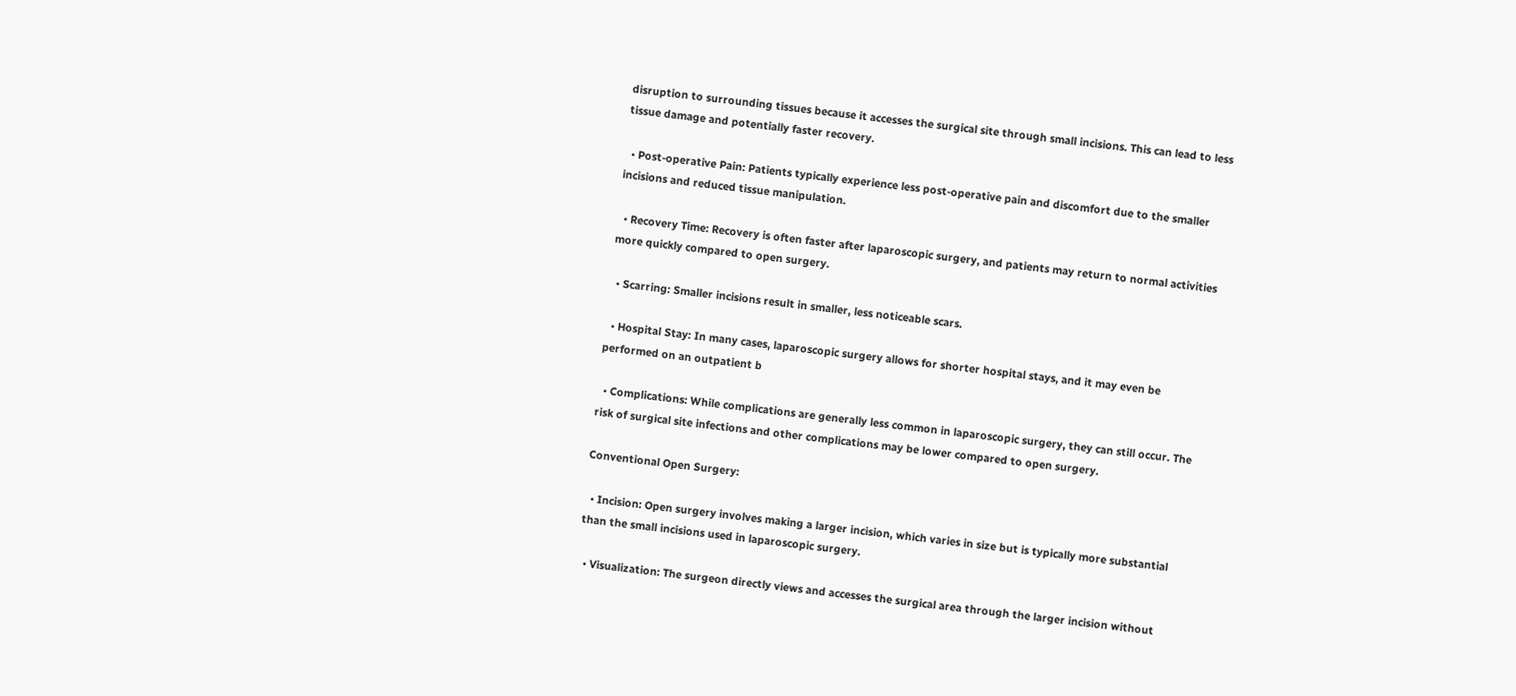disruption to surrounding tissues because it accesses the surgical site through small incisions. This can lead to less tissue damage and potentially faster recovery.

  • Post-operative Pain: Patients typically experience less post-operative pain and discomfort due to the smaller incisions and reduced tissue manipulation.

  • Recovery Time: Recovery is often faster after laparoscopic surgery, and patients may return to normal activities more quickly compared to open surgery.

  • Scarring: Smaller incisions result in smaller, less noticeable scars.

  • Hospital Stay: In many cases, laparoscopic surgery allows for shorter hospital stays, and it may even be performed on an outpatient b

  • Complications: While complications are generally less common in laparoscopic surgery, they can still occur. The risk of surgical site infections and other complications may be lower compared to open surgery.

Conventional Open Surgery:

  • Incision: Open surgery involves making a larger incision, which varies in size but is typically more substantial than the small incisions used in laparoscopic surgery.

  • Visualization: The surgeon directly views and accesses the surgical area through the larger incision without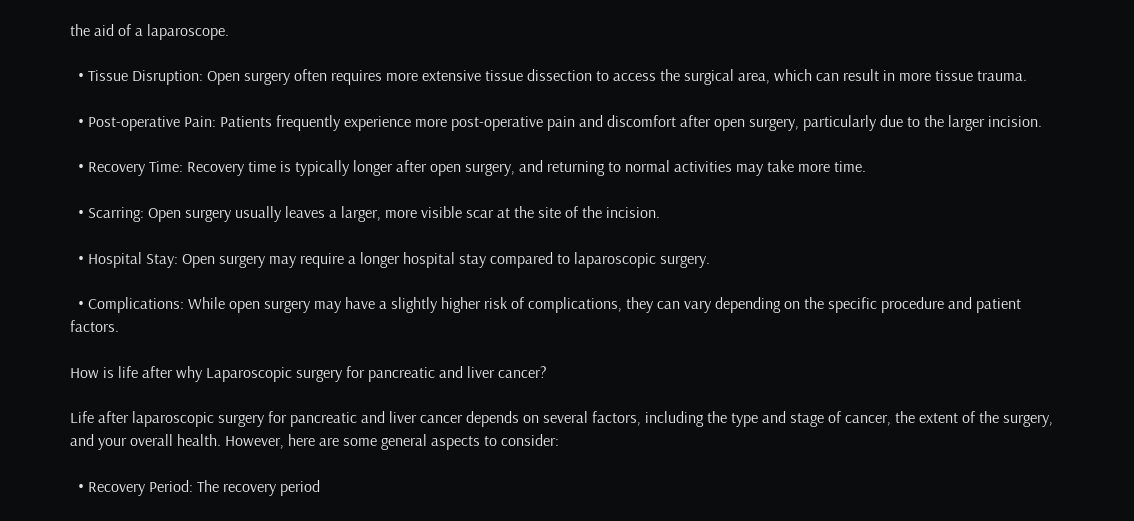the aid of a laparoscope.

  • Tissue Disruption: Open surgery often requires more extensive tissue dissection to access the surgical area, which can result in more tissue trauma.

  • Post-operative Pain: Patients frequently experience more post-operative pain and discomfort after open surgery, particularly due to the larger incision.

  • Recovery Time: Recovery time is typically longer after open surgery, and returning to normal activities may take more time.

  • Scarring: Open surgery usually leaves a larger, more visible scar at the site of the incision.

  • Hospital Stay: Open surgery may require a longer hospital stay compared to laparoscopic surgery.

  • Complications: While open surgery may have a slightly higher risk of complications, they can vary depending on the specific procedure and patient factors.

How is life after why Laparoscopic surgery for pancreatic and liver cancer?

Life after laparoscopic surgery for pancreatic and liver cancer depends on several factors, including the type and stage of cancer, the extent of the surgery, and your overall health. However, here are some general aspects to consider:

  • Recovery Period: The recovery period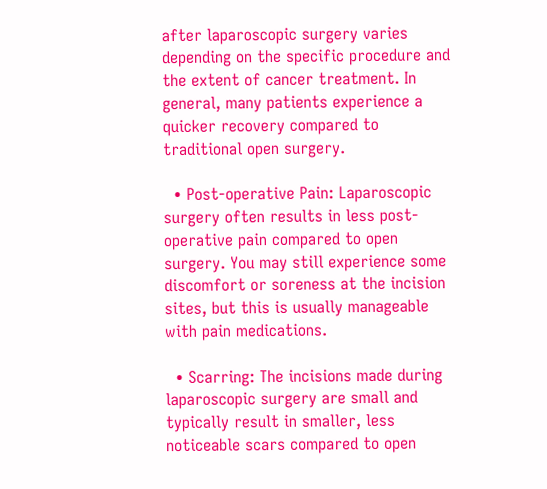after laparoscopic surgery varies depending on the specific procedure and the extent of cancer treatment. In general, many patients experience a quicker recovery compared to traditional open surgery.

  • Post-operative Pain: Laparoscopic surgery often results in less post-operative pain compared to open surgery. You may still experience some discomfort or soreness at the incision sites, but this is usually manageable with pain medications.

  • Scarring: The incisions made during laparoscopic surgery are small and typically result in smaller, less noticeable scars compared to open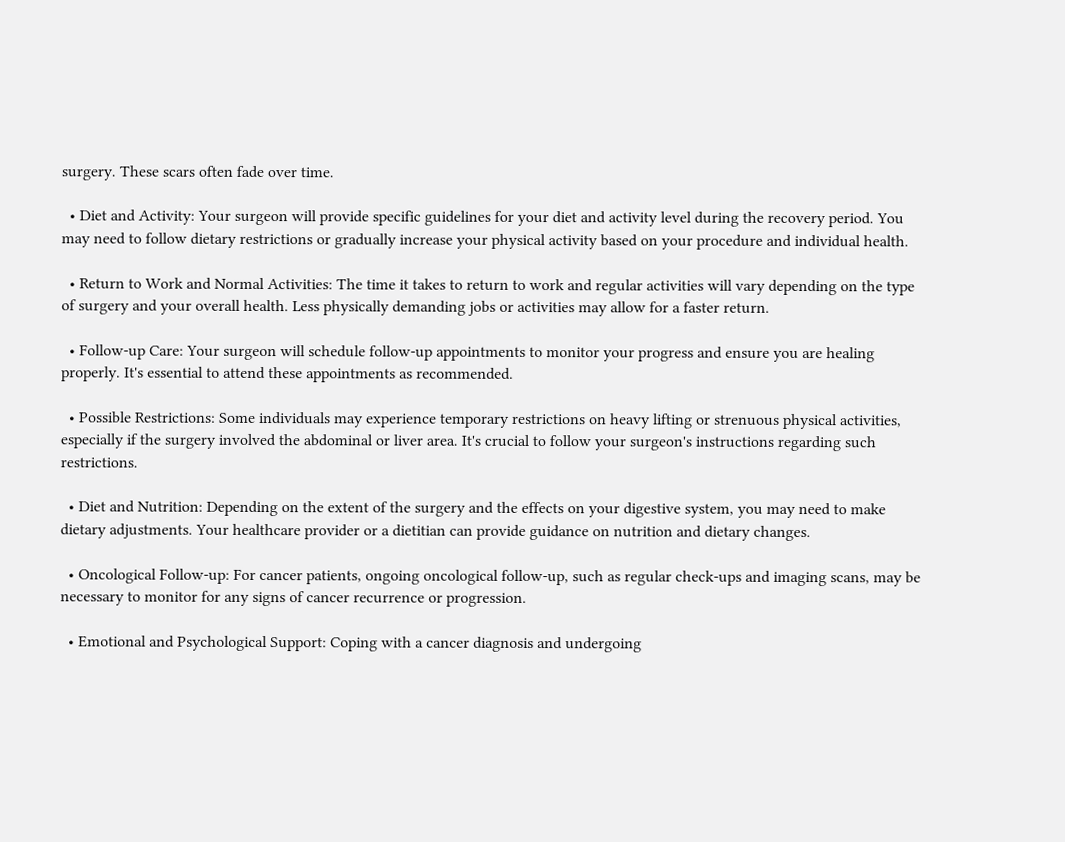surgery. These scars often fade over time.

  • Diet and Activity: Your surgeon will provide specific guidelines for your diet and activity level during the recovery period. You may need to follow dietary restrictions or gradually increase your physical activity based on your procedure and individual health.

  • Return to Work and Normal Activities: The time it takes to return to work and regular activities will vary depending on the type of surgery and your overall health. Less physically demanding jobs or activities may allow for a faster return.

  • Follow-up Care: Your surgeon will schedule follow-up appointments to monitor your progress and ensure you are healing properly. It's essential to attend these appointments as recommended.

  • Possible Restrictions: Some individuals may experience temporary restrictions on heavy lifting or strenuous physical activities, especially if the surgery involved the abdominal or liver area. It's crucial to follow your surgeon's instructions regarding such restrictions.

  • Diet and Nutrition: Depending on the extent of the surgery and the effects on your digestive system, you may need to make dietary adjustments. Your healthcare provider or a dietitian can provide guidance on nutrition and dietary changes.

  • Oncological Follow-up: For cancer patients, ongoing oncological follow-up, such as regular check-ups and imaging scans, may be necessary to monitor for any signs of cancer recurrence or progression.

  • Emotional and Psychological Support: Coping with a cancer diagnosis and undergoing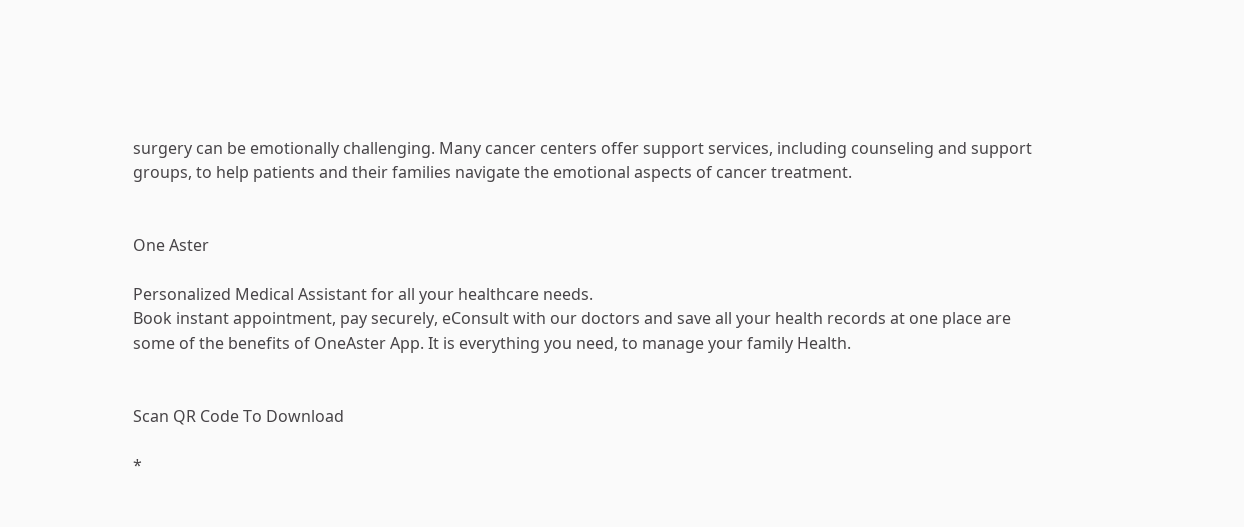surgery can be emotionally challenging. Many cancer centers offer support services, including counseling and support groups, to help patients and their families navigate the emotional aspects of cancer treatment.


One Aster

Personalized Medical Assistant for all your healthcare needs.
Book instant appointment, pay securely, eConsult with our doctors and save all your health records at one place are some of the benefits of OneAster App. It is everything you need, to manage your family Health.


Scan QR Code To Download

*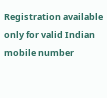Registration available only for valid Indian mobile number